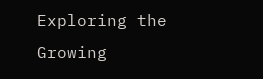Exploring the Growing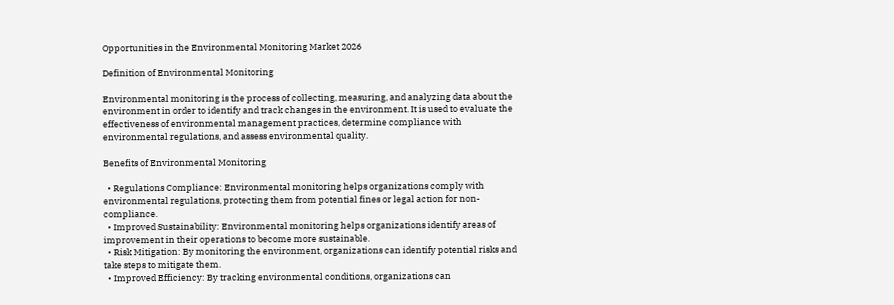Opportunities in the Environmental Monitoring Market 2026

Definition of Environmental Monitoring

Environmental monitoring is the process of collecting, measuring, and analyzing data about the environment in order to identify and track changes in the environment. It is used to evaluate the effectiveness of environmental management practices, determine compliance with environmental regulations, and assess environmental quality.

Benefits of Environmental Monitoring

  • Regulations Compliance: Environmental monitoring helps organizations comply with environmental regulations, protecting them from potential fines or legal action for non-compliance.
  • Improved Sustainability: Environmental monitoring helps organizations identify areas of improvement in their operations to become more sustainable.
  • Risk Mitigation: By monitoring the environment, organizations can identify potential risks and take steps to mitigate them.
  • Improved Efficiency: By tracking environmental conditions, organizations can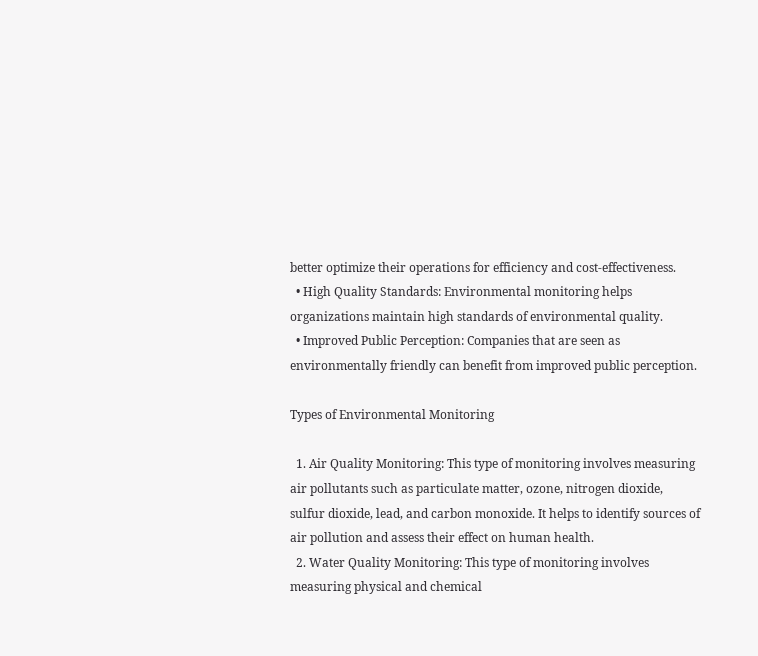better optimize their operations for efficiency and cost-effectiveness.
  • High Quality Standards: Environmental monitoring helps organizations maintain high standards of environmental quality.
  • Improved Public Perception: Companies that are seen as environmentally friendly can benefit from improved public perception.

Types of Environmental Monitoring

  1. Air Quality Monitoring: This type of monitoring involves measuring air pollutants such as particulate matter, ozone, nitrogen dioxide, sulfur dioxide, lead, and carbon monoxide. It helps to identify sources of air pollution and assess their effect on human health.
  2. Water Quality Monitoring: This type of monitoring involves measuring physical and chemical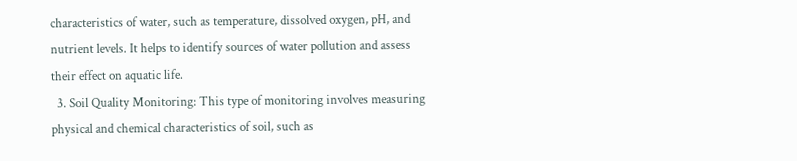characteristics of water, such as temperature, dissolved oxygen, pH, and nutrient levels. It helps to identify sources of water pollution and assess their effect on aquatic life.
  3. Soil Quality Monitoring: This type of monitoring involves measuring physical and chemical characteristics of soil, such as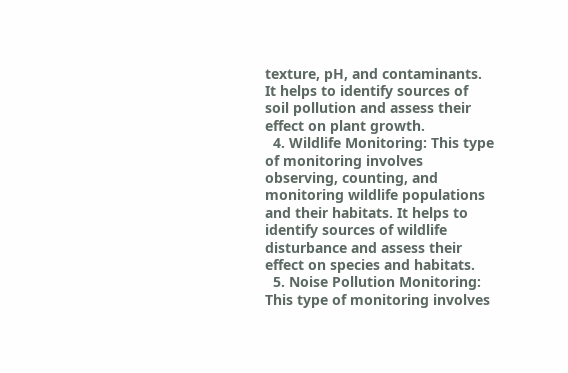texture, pH, and contaminants. It helps to identify sources of soil pollution and assess their effect on plant growth.
  4. Wildlife Monitoring: This type of monitoring involves observing, counting, and monitoring wildlife populations and their habitats. It helps to identify sources of wildlife disturbance and assess their effect on species and habitats.
  5. Noise Pollution Monitoring: This type of monitoring involves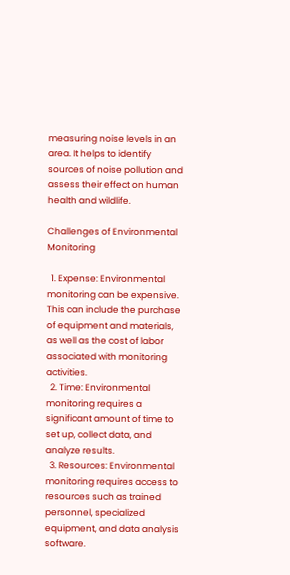measuring noise levels in an area. It helps to identify sources of noise pollution and assess their effect on human health and wildlife.

Challenges of Environmental Monitoring

  1. Expense: Environmental monitoring can be expensive. This can include the purchase of equipment and materials, as well as the cost of labor associated with monitoring activities.
  2. Time: Environmental monitoring requires a significant amount of time to set up, collect data, and analyze results.
  3. Resources: Environmental monitoring requires access to resources such as trained personnel, specialized equipment, and data analysis software.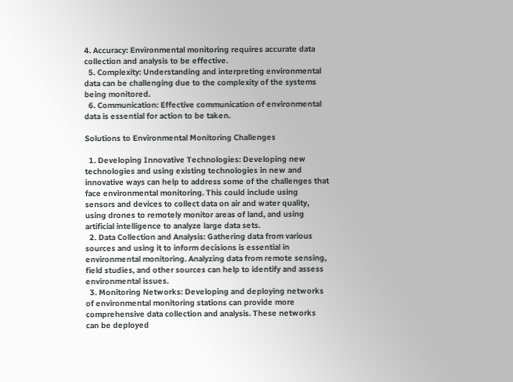4. Accuracy: Environmental monitoring requires accurate data collection and analysis to be effective.
  5. Complexity: Understanding and interpreting environmental data can be challenging due to the complexity of the systems being monitored.
  6. Communication: Effective communication of environmental data is essential for action to be taken.

Solutions to Environmental Monitoring Challenges

  1. Developing Innovative Technologies: Developing new technologies and using existing technologies in new and innovative ways can help to address some of the challenges that face environmental monitoring. This could include using sensors and devices to collect data on air and water quality, using drones to remotely monitor areas of land, and using artificial intelligence to analyze large data sets.
  2. Data Collection and Analysis: Gathering data from various sources and using it to inform decisions is essential in environmental monitoring. Analyzing data from remote sensing, field studies, and other sources can help to identify and assess environmental issues.
  3. Monitoring Networks: Developing and deploying networks of environmental monitoring stations can provide more comprehensive data collection and analysis. These networks can be deployed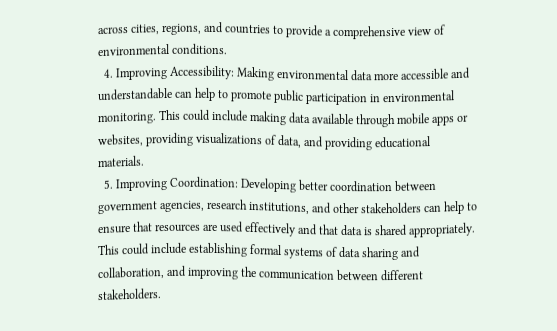across cities, regions, and countries to provide a comprehensive view of environmental conditions.
  4. Improving Accessibility: Making environmental data more accessible and understandable can help to promote public participation in environmental monitoring. This could include making data available through mobile apps or websites, providing visualizations of data, and providing educational materials.
  5. Improving Coordination: Developing better coordination between government agencies, research institutions, and other stakeholders can help to ensure that resources are used effectively and that data is shared appropriately. This could include establishing formal systems of data sharing and collaboration, and improving the communication between different stakeholders.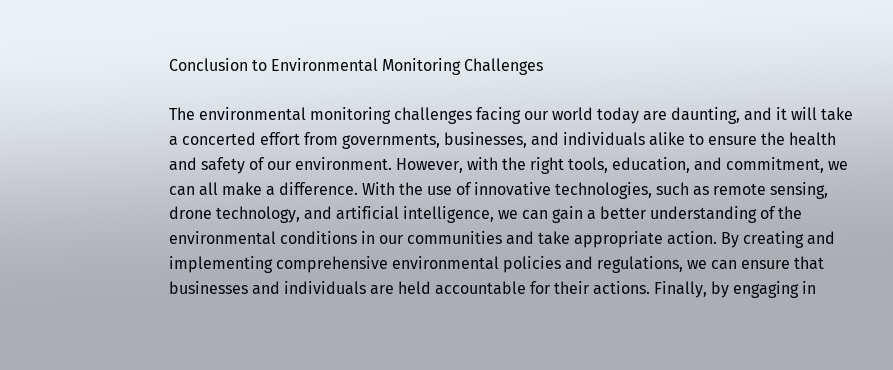Conclusion to Environmental Monitoring Challenges

The environmental monitoring challenges facing our world today are daunting, and it will take a concerted effort from governments, businesses, and individuals alike to ensure the health and safety of our environment. However, with the right tools, education, and commitment, we can all make a difference. With the use of innovative technologies, such as remote sensing, drone technology, and artificial intelligence, we can gain a better understanding of the environmental conditions in our communities and take appropriate action. By creating and implementing comprehensive environmental policies and regulations, we can ensure that businesses and individuals are held accountable for their actions. Finally, by engaging in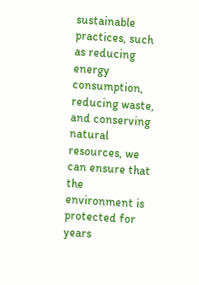sustainable practices, such as reducing energy consumption, reducing waste, and conserving natural resources, we can ensure that the environment is protected for years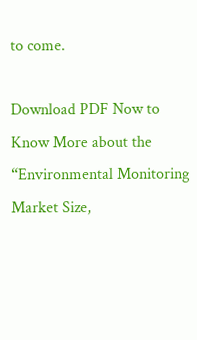to come.

Download PDF Now to Know More about the “Environmental Monitoring Market Size,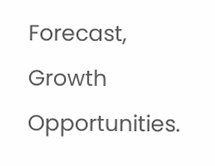Forecast, Growth Opportunities.